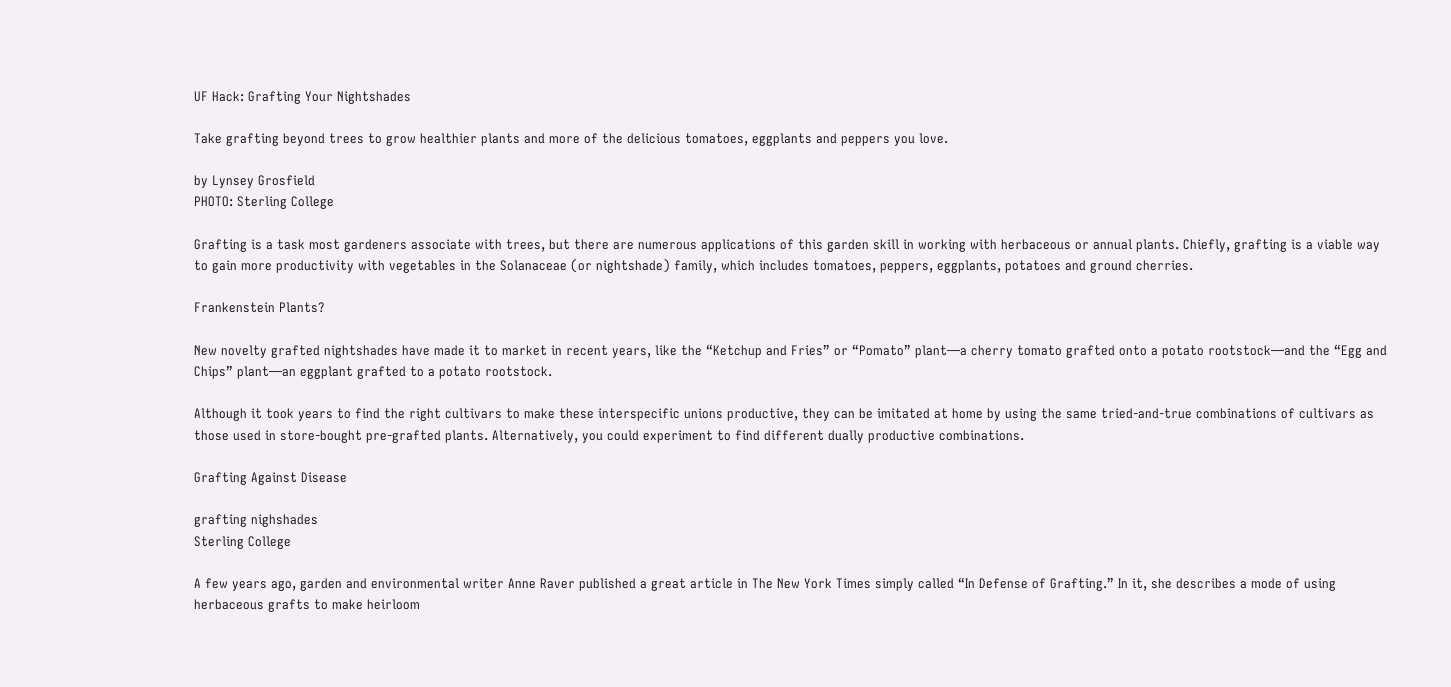UF Hack: Grafting Your Nightshades

Take grafting beyond trees to grow healthier plants and more of the delicious tomatoes, eggplants and peppers you love.

by Lynsey Grosfield
PHOTO: Sterling College

Grafting is a task most gardeners associate with trees, but there are numerous applications of this garden skill in working with herbaceous or annual plants. Chiefly, grafting is a viable way to gain more productivity with vegetables in the Solanaceae (or nightshade) family, which includes tomatoes, peppers, eggplants, potatoes and ground cherries.

Frankenstein Plants?

New novelty grafted nightshades have made it to market in recent years, like the “Ketchup and Fries” or “Pomato” plant—a cherry tomato grafted onto a potato rootstock—and the “Egg and Chips” plant—an eggplant grafted to a potato rootstock.

Although it took years to find the right cultivars to make these interspecific unions productive, they can be imitated at home by using the same tried-and-true combinations of cultivars as those used in store-bought pre-grafted plants. Alternatively, you could experiment to find different dually productive combinations.

Grafting Against Disease

grafting nighshades
Sterling College

A few years ago, garden and environmental writer Anne Raver published a great article in The New York Times simply called “In Defense of Grafting.” In it, she describes a mode of using herbaceous grafts to make heirloom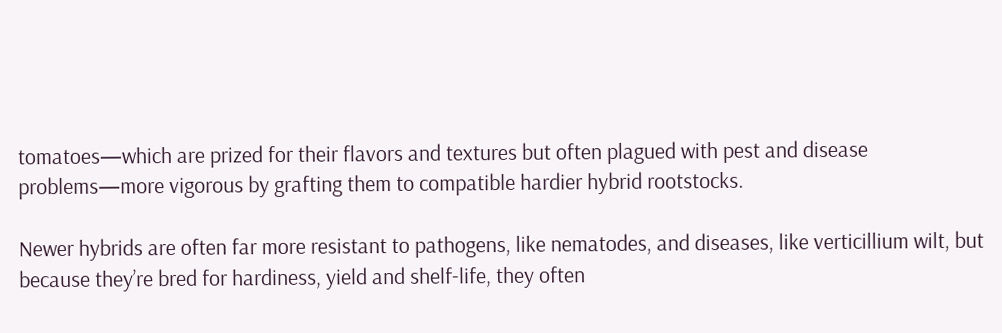tomatoes—which are prized for their flavors and textures but often plagued with pest and disease problems—more vigorous by grafting them to compatible hardier hybrid rootstocks.

Newer hybrids are often far more resistant to pathogens, like nematodes, and diseases, like verticillium wilt, but because they’re bred for hardiness, yield and shelf-life, they often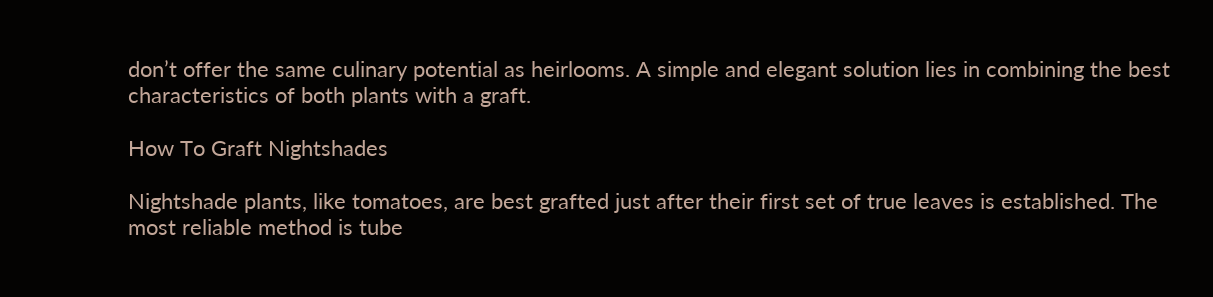don’t offer the same culinary potential as heirlooms. A simple and elegant solution lies in combining the best characteristics of both plants with a graft.

How To Graft Nightshades

Nightshade plants, like tomatoes, are best grafted just after their first set of true leaves is established. The most reliable method is tube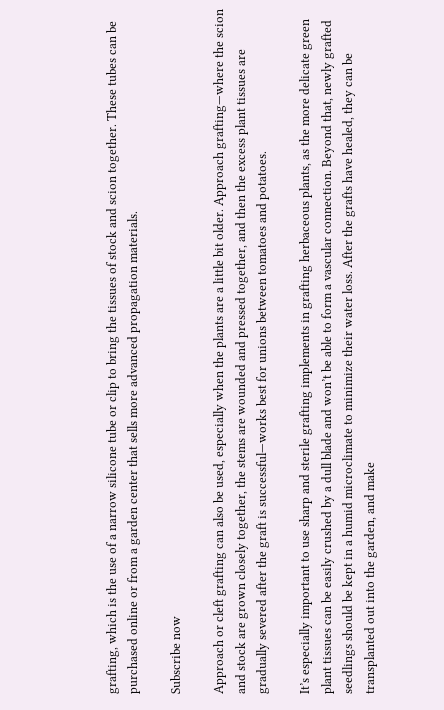grafting, which is the use of a narrow silicone tube or clip to bring the tissues of stock and scion together. These tubes can be purchased online or from a garden center that sells more advanced propagation materials.

Subscribe now

Approach or cleft grafting can also be used, especially when the plants are a little bit older. Approach grafting—where the scion and stock are grown closely together, the stems are wounded and pressed together, and then the excess plant tissues are gradually severed after the graft is successful—works best for unions between tomatoes and potatoes.

It’s especially important to use sharp and sterile grafting implements in grafting herbaceous plants, as the more delicate green plant tissues can be easily crushed by a dull blade and won’t be able to form a vascular connection. Beyond that, newly grafted seedlings should be kept in a humid microclimate to minimize their water loss. After the grafts have healed, they can be transplanted out into the garden, and make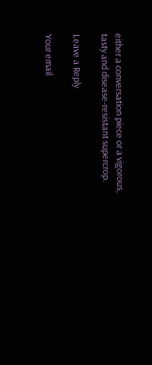either a conversation piece or a vigorous, tasty and disease-resistant supercrop.

Leave a Reply

Your email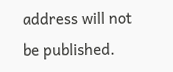address will not be published.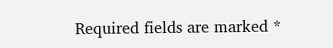Required fields are marked *